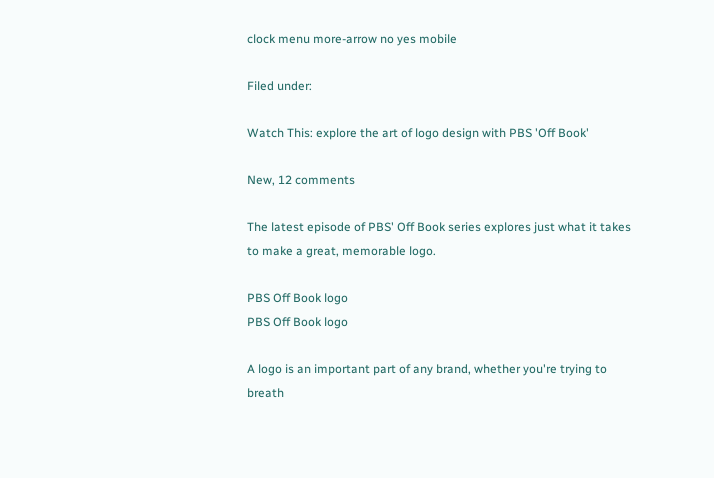clock menu more-arrow no yes mobile

Filed under:

Watch This: explore the art of logo design with PBS 'Off Book'

New, 12 comments

The latest episode of PBS' Off Book series explores just what it takes to make a great, memorable logo.

PBS Off Book logo
PBS Off Book logo

A logo is an important part of any brand, whether you're trying to breath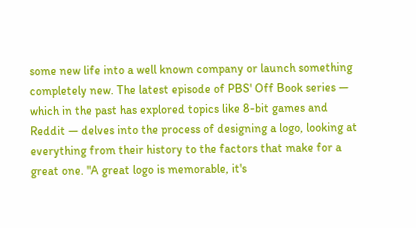some new life into a well known company or launch something completely new. The latest episode of PBS' Off Book series — which in the past has explored topics like 8-bit games and Reddit — delves into the process of designing a logo, looking at everything from their history to the factors that make for a great one. "A great logo is memorable, it's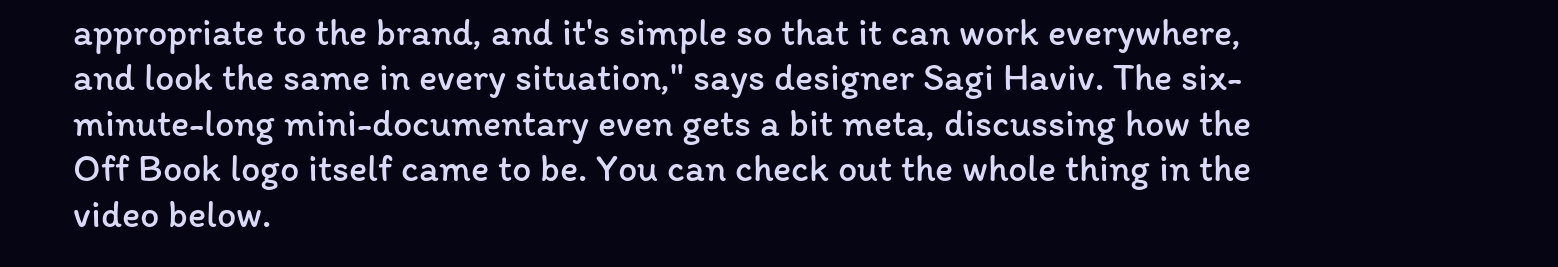appropriate to the brand, and it's simple so that it can work everywhere, and look the same in every situation," says designer Sagi Haviv. The six-minute-long mini-documentary even gets a bit meta, discussing how the Off Book logo itself came to be. You can check out the whole thing in the video below.